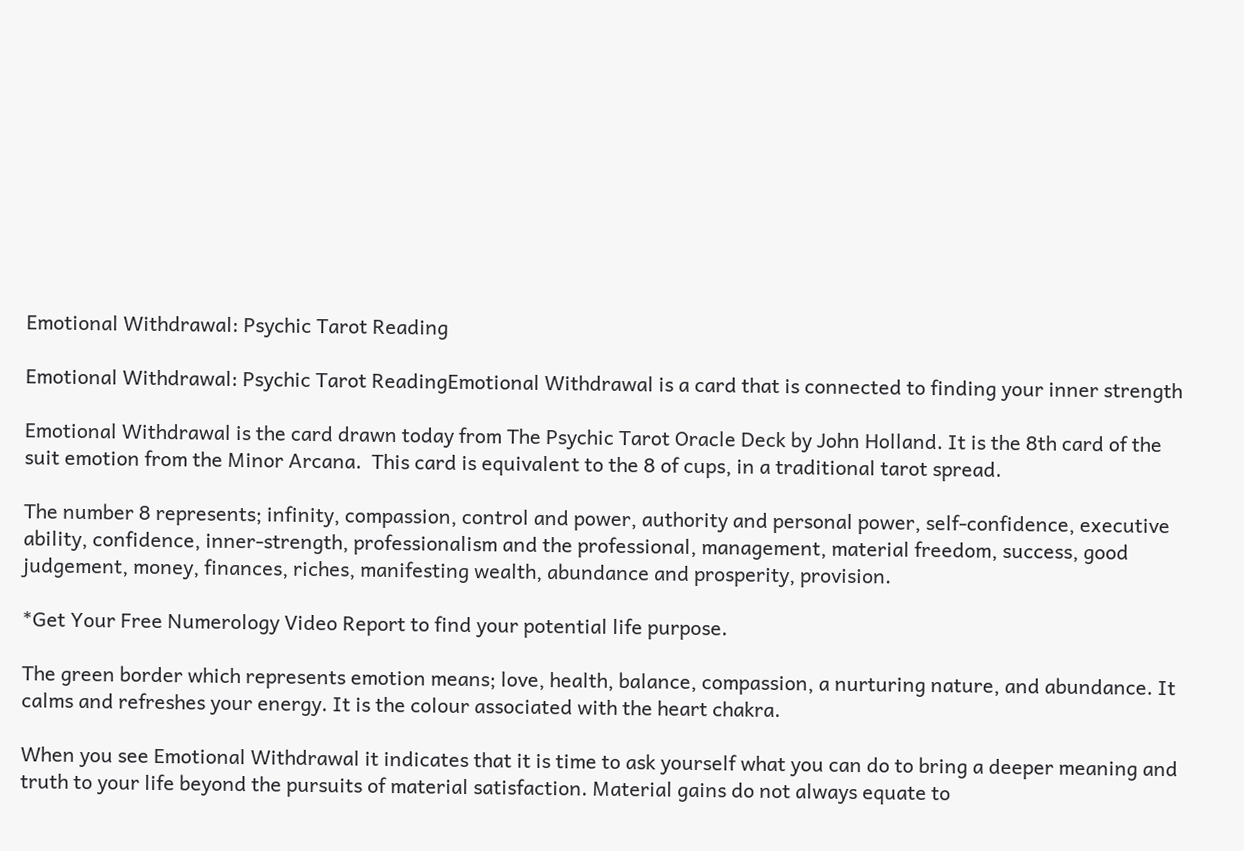Emotional Withdrawal: Psychic Tarot Reading

Emotional Withdrawal: Psychic Tarot ReadingEmotional Withdrawal is a card that is connected to finding your inner strength

Emotional Withdrawal is the card drawn today from The Psychic Tarot Oracle Deck by John Holland. It is the 8th card of the suit emotion from the Minor Arcana.  This card is equivalent to the 8 of cups, in a traditional tarot spread.

The number 8 represents; infinity, compassion, control and power, authority and personal power, self-confidence, executive ability, confidence, inner-strength, professionalism and the professional, management, material freedom, success, good judgement, money, finances, riches, manifesting wealth, abundance and prosperity, provision.

*Get Your Free Numerology Video Report to find your potential life purpose.

The green border which represents emotion means; love, health, balance, compassion, a nurturing nature, and abundance. It calms and refreshes your energy. It is the colour associated with the heart chakra.

When you see Emotional Withdrawal it indicates that it is time to ask yourself what you can do to bring a deeper meaning and truth to your life beyond the pursuits of material satisfaction. Material gains do not always equate to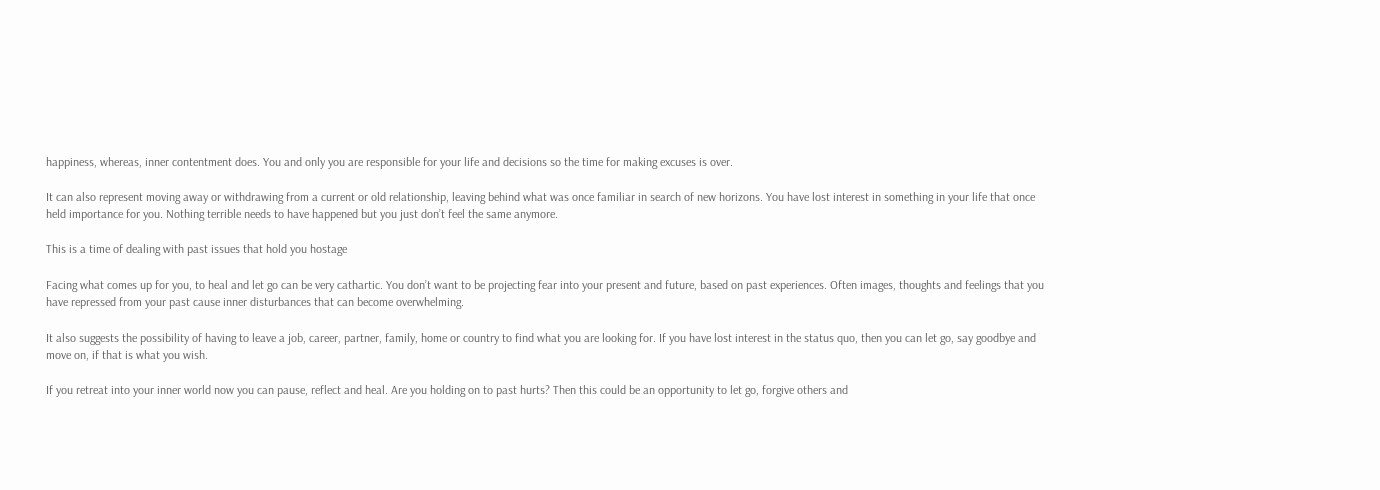happiness, whereas, inner contentment does. You and only you are responsible for your life and decisions so the time for making excuses is over.

It can also represent moving away or withdrawing from a current or old relationship, leaving behind what was once familiar in search of new horizons. You have lost interest in something in your life that once held importance for you. Nothing terrible needs to have happened but you just don’t feel the same anymore.

This is a time of dealing with past issues that hold you hostage

Facing what comes up for you, to heal and let go can be very cathartic. You don’t want to be projecting fear into your present and future, based on past experiences. Often images, thoughts and feelings that you have repressed from your past cause inner disturbances that can become overwhelming.

It also suggests the possibility of having to leave a job, career, partner, family, home or country to find what you are looking for. If you have lost interest in the status quo, then you can let go, say goodbye and move on, if that is what you wish.

If you retreat into your inner world now you can pause, reflect and heal. Are you holding on to past hurts? Then this could be an opportunity to let go, forgive others and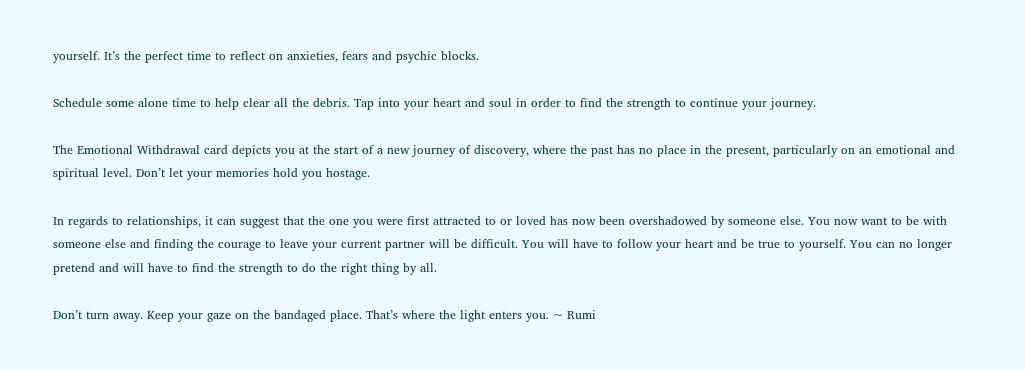yourself. It’s the perfect time to reflect on anxieties, fears and psychic blocks.

Schedule some alone time to help clear all the debris. Tap into your heart and soul in order to find the strength to continue your journey.

The Emotional Withdrawal card depicts you at the start of a new journey of discovery, where the past has no place in the present, particularly on an emotional and spiritual level. Don’t let your memories hold you hostage.

In regards to relationships, it can suggest that the one you were first attracted to or loved has now been overshadowed by someone else. You now want to be with someone else and finding the courage to leave your current partner will be difficult. You will have to follow your heart and be true to yourself. You can no longer pretend and will have to find the strength to do the right thing by all.

Don’t turn away. Keep your gaze on the bandaged place. That’s where the light enters you. ~ Rumi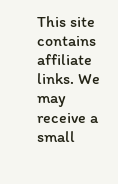This site contains affiliate links. We may receive a small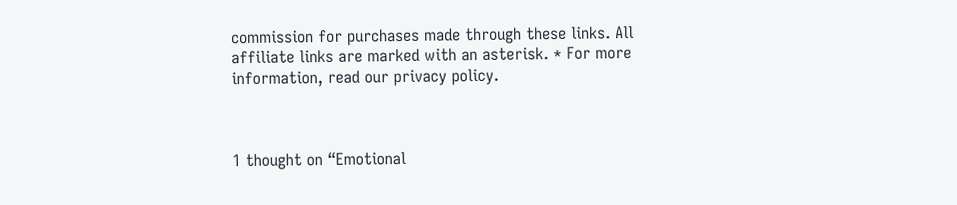commission for purchases made through these links. All affiliate links are marked with an asterisk. * For more information, read our privacy policy.



1 thought on “Emotional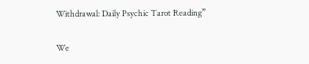Withdrawal: Daily Psychic Tarot Reading”

We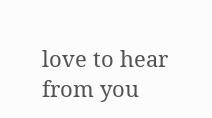love to hear from you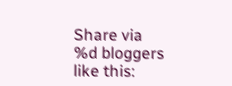Share via
%d bloggers like this: